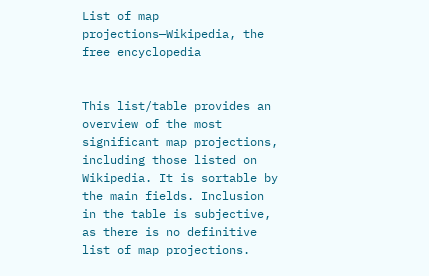List of map projections—Wikipedia, the free encyclopedia


This list/table provides an overview of the most significant map projections, including those listed on Wikipedia. It is sortable by the main fields. Inclusion in the table is subjective, as there is no definitive list of map projections.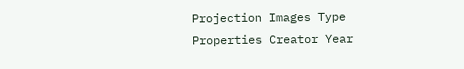Projection Images Type Properties Creator Year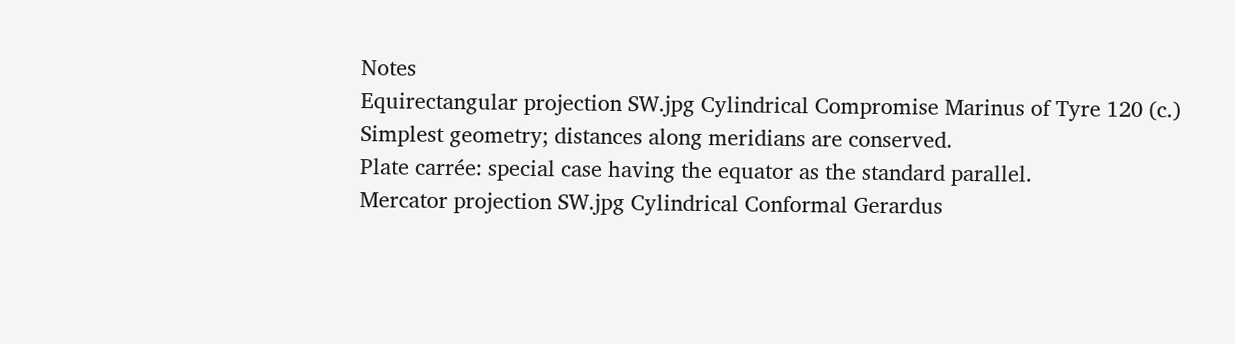Notes
Equirectangular projection SW.jpg Cylindrical Compromise Marinus of Tyre 120 (c.) Simplest geometry; distances along meridians are conserved.
Plate carrée: special case having the equator as the standard parallel.
Mercator projection SW.jpg Cylindrical Conformal Gerardus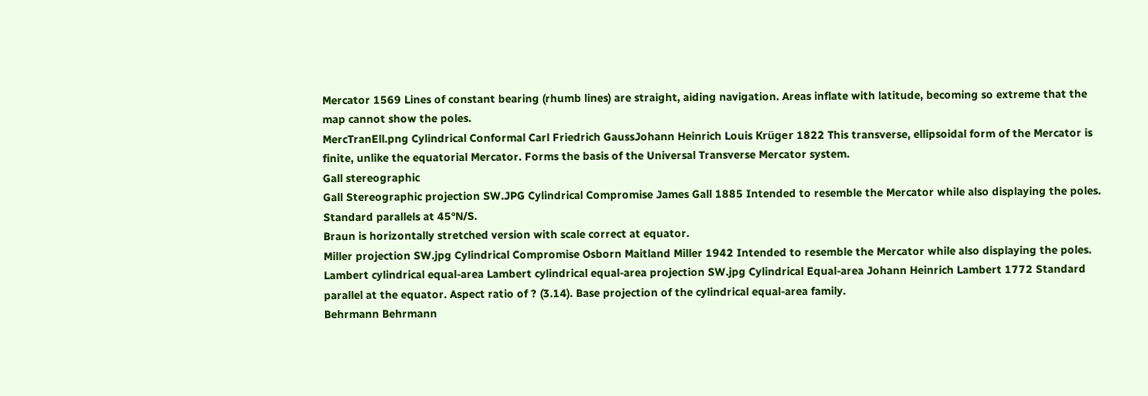Mercator 1569 Lines of constant bearing (rhumb lines) are straight, aiding navigation. Areas inflate with latitude, becoming so extreme that the map cannot show the poles.
MercTranEll.png Cylindrical Conformal Carl Friedrich GaussJohann Heinrich Louis Krüger 1822 This transverse, ellipsoidal form of the Mercator is finite, unlike the equatorial Mercator. Forms the basis of the Universal Transverse Mercator system.
Gall stereographic
Gall Stereographic projection SW.JPG Cylindrical Compromise James Gall 1885 Intended to resemble the Mercator while also displaying the poles. Standard parallels at 45°N/S.
Braun is horizontally stretched version with scale correct at equator.
Miller projection SW.jpg Cylindrical Compromise Osborn Maitland Miller 1942 Intended to resemble the Mercator while also displaying the poles.
Lambert cylindrical equal-area Lambert cylindrical equal-area projection SW.jpg Cylindrical Equal-area Johann Heinrich Lambert 1772 Standard parallel at the equator. Aspect ratio of ? (3.14). Base projection of the cylindrical equal-area family.
Behrmann Behrmann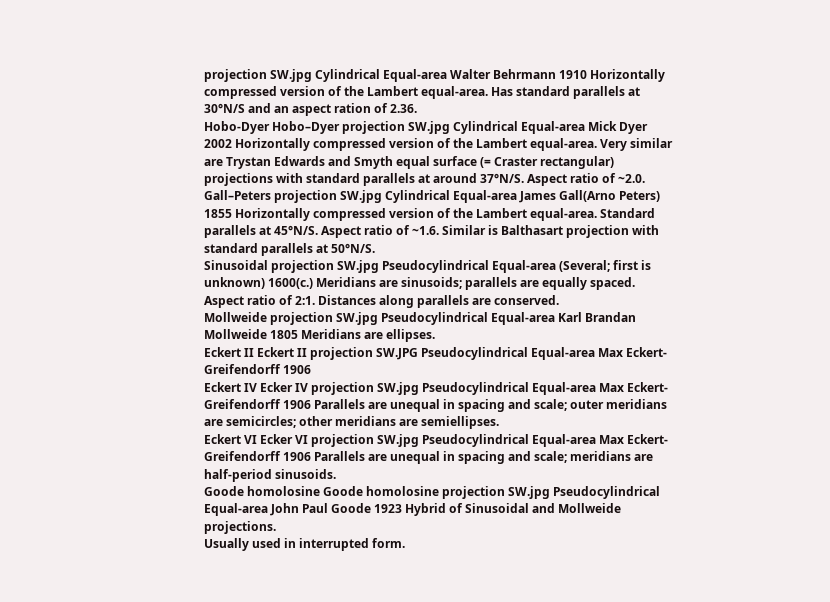projection SW.jpg Cylindrical Equal-area Walter Behrmann 1910 Horizontally compressed version of the Lambert equal-area. Has standard parallels at 30°N/S and an aspect ration of 2.36.
Hobo-Dyer Hobo–Dyer projection SW.jpg Cylindrical Equal-area Mick Dyer 2002 Horizontally compressed version of the Lambert equal-area. Very similar are Trystan Edwards and Smyth equal surface (= Craster rectangular) projections with standard parallels at around 37°N/S. Aspect ratio of ~2.0.
Gall–Peters projection SW.jpg Cylindrical Equal-area James Gall(Arno Peters) 1855 Horizontally compressed version of the Lambert equal-area. Standard parallels at 45°N/S. Aspect ratio of ~1.6. Similar is Balthasart projection with standard parallels at 50°N/S.
Sinusoidal projection SW.jpg Pseudocylindrical Equal-area (Several; first is unknown) 1600(c.) Meridians are sinusoids; parallels are equally spaced. Aspect ratio of 2:1. Distances along parallels are conserved.
Mollweide projection SW.jpg Pseudocylindrical Equal-area Karl Brandan Mollweide 1805 Meridians are ellipses.
Eckert II Eckert II projection SW.JPG Pseudocylindrical Equal-area Max Eckert-Greifendorff 1906
Eckert IV Ecker IV projection SW.jpg Pseudocylindrical Equal-area Max Eckert-Greifendorff 1906 Parallels are unequal in spacing and scale; outer meridians are semicircles; other meridians are semiellipses.
Eckert VI Ecker VI projection SW.jpg Pseudocylindrical Equal-area Max Eckert-Greifendorff 1906 Parallels are unequal in spacing and scale; meridians are half-period sinusoids.
Goode homolosine Goode homolosine projection SW.jpg Pseudocylindrical Equal-area John Paul Goode 1923 Hybrid of Sinusoidal and Mollweide projections.
Usually used in interrupted form.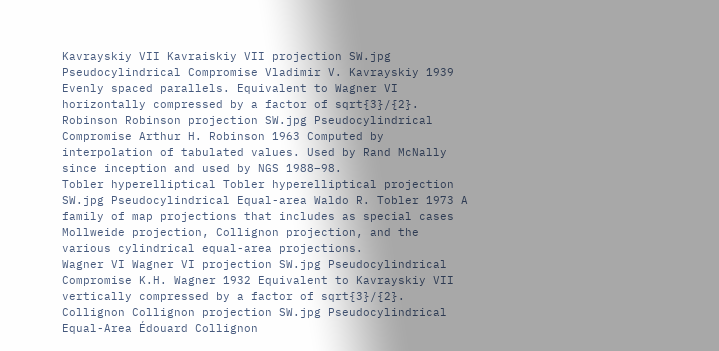Kavrayskiy VII Kavraiskiy VII projection SW.jpg Pseudocylindrical Compromise Vladimir V. Kavrayskiy 1939 Evenly spaced parallels. Equivalent to Wagner VI horizontally compressed by a factor of sqrt{3}/{2}.
Robinson Robinson projection SW.jpg Pseudocylindrical Compromise Arthur H. Robinson 1963 Computed by interpolation of tabulated values. Used by Rand McNally since inception and used by NGS 1988–98.
Tobler hyperelliptical Tobler hyperelliptical projection SW.jpg Pseudocylindrical Equal-area Waldo R. Tobler 1973 A family of map projections that includes as special cases Mollweide projection, Collignon projection, and the various cylindrical equal-area projections.
Wagner VI Wagner VI projection SW.jpg Pseudocylindrical Compromise K.H. Wagner 1932 Equivalent to Kavrayskiy VII vertically compressed by a factor of sqrt{3}/{2}.
Collignon Collignon projection SW.jpg Pseudocylindrical Equal-Area Édouard Collignon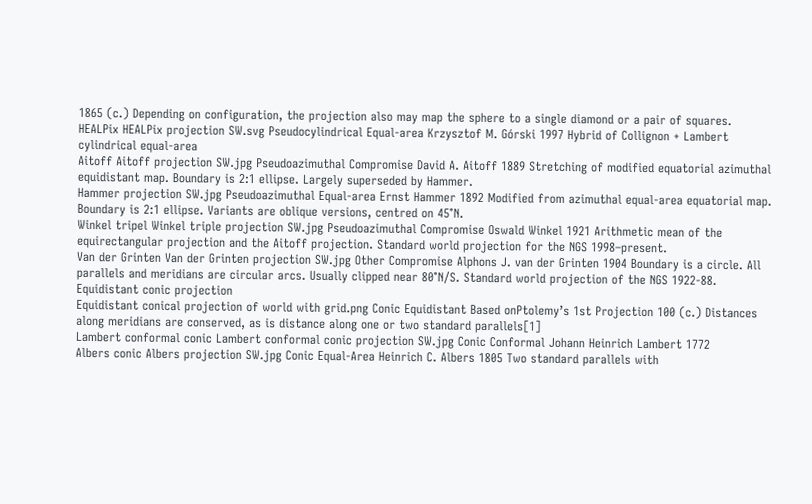1865 (c.) Depending on configuration, the projection also may map the sphere to a single diamond or a pair of squares.
HEALPix HEALPix projection SW.svg Pseudocylindrical Equal-area Krzysztof M. Górski 1997 Hybrid of Collignon + Lambert cylindrical equal-area
Aitoff Aitoff projection SW.jpg Pseudoazimuthal Compromise David A. Aitoff 1889 Stretching of modified equatorial azimuthal equidistant map. Boundary is 2:1 ellipse. Largely superseded by Hammer.
Hammer projection SW.jpg Pseudoazimuthal Equal-area Ernst Hammer 1892 Modified from azimuthal equal-area equatorial map. Boundary is 2:1 ellipse. Variants are oblique versions, centred on 45°N.
Winkel tripel Winkel triple projection SW.jpg Pseudoazimuthal Compromise Oswald Winkel 1921 Arithmetic mean of the equirectangular projection and the Aitoff projection. Standard world projection for the NGS 1998–present.
Van der Grinten Van der Grinten projection SW.jpg Other Compromise Alphons J. van der Grinten 1904 Boundary is a circle. All parallels and meridians are circular arcs. Usually clipped near 80°N/S. Standard world projection of the NGS 1922-88.
Equidistant conic projection
Equidistant conical projection of world with grid.png Conic Equidistant Based onPtolemy’s 1st Projection 100 (c.) Distances along meridians are conserved, as is distance along one or two standard parallels[1]
Lambert conformal conic Lambert conformal conic projection SW.jpg Conic Conformal Johann Heinrich Lambert 1772
Albers conic Albers projection SW.jpg Conic Equal-Area Heinrich C. Albers 1805 Two standard parallels with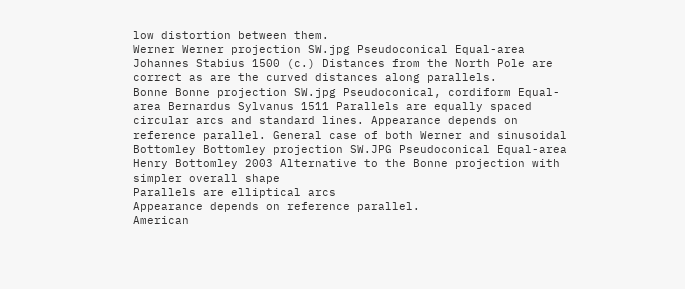low distortion between them.
Werner Werner projection SW.jpg Pseudoconical Equal-area Johannes Stabius 1500 (c.) Distances from the North Pole are correct as are the curved distances along parallels.
Bonne Bonne projection SW.jpg Pseudoconical, cordiform Equal-area Bernardus Sylvanus 1511 Parallels are equally spaced circular arcs and standard lines. Appearance depends on reference parallel. General case of both Werner and sinusoidal
Bottomley Bottomley projection SW.JPG Pseudoconical Equal-area Henry Bottomley 2003 Alternative to the Bonne projection with simpler overall shape
Parallels are elliptical arcs
Appearance depends on reference parallel.
American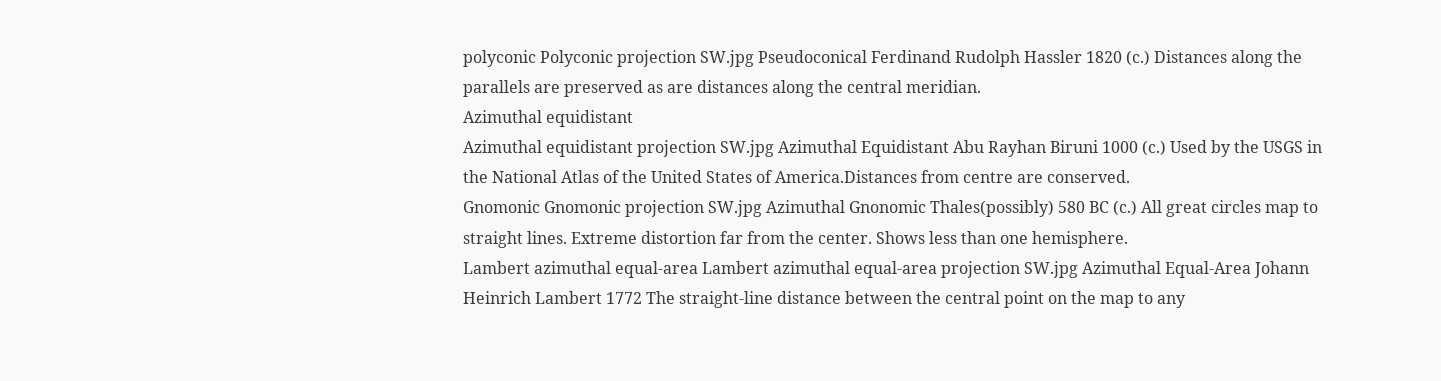polyconic Polyconic projection SW.jpg Pseudoconical Ferdinand Rudolph Hassler 1820 (c.) Distances along the parallels are preserved as are distances along the central meridian.
Azimuthal equidistant
Azimuthal equidistant projection SW.jpg Azimuthal Equidistant Abu Rayhan Biruni 1000 (c.) Used by the USGS in the National Atlas of the United States of America.Distances from centre are conserved.
Gnomonic Gnomonic projection SW.jpg Azimuthal Gnonomic Thales(possibly) 580 BC (c.) All great circles map to straight lines. Extreme distortion far from the center. Shows less than one hemisphere.
Lambert azimuthal equal-area Lambert azimuthal equal-area projection SW.jpg Azimuthal Equal-Area Johann Heinrich Lambert 1772 The straight-line distance between the central point on the map to any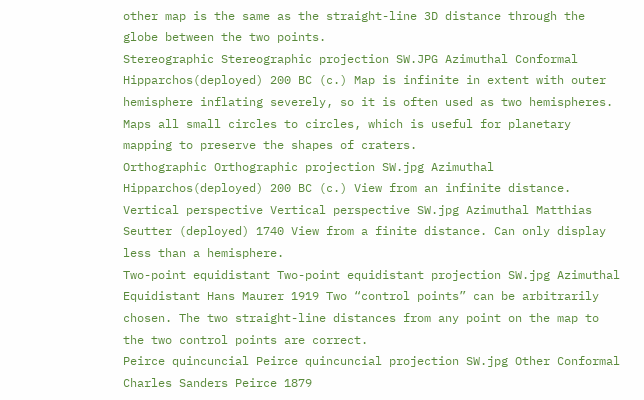other map is the same as the straight-line 3D distance through the globe between the two points.
Stereographic Stereographic projection SW.JPG Azimuthal Conformal Hipparchos(deployed) 200 BC (c.) Map is infinite in extent with outer hemisphere inflating severely, so it is often used as two hemispheres. Maps all small circles to circles, which is useful for planetary mapping to preserve the shapes of craters.
Orthographic Orthographic projection SW.jpg Azimuthal Hipparchos(deployed) 200 BC (c.) View from an infinite distance.
Vertical perspective Vertical perspective SW.jpg Azimuthal Matthias Seutter (deployed) 1740 View from a finite distance. Can only display less than a hemisphere.
Two-point equidistant Two-point equidistant projection SW.jpg Azimuthal Equidistant Hans Maurer 1919 Two “control points” can be arbitrarily chosen. The two straight-line distances from any point on the map to the two control points are correct.
Peirce quincuncial Peirce quincuncial projection SW.jpg Other Conformal Charles Sanders Peirce 1879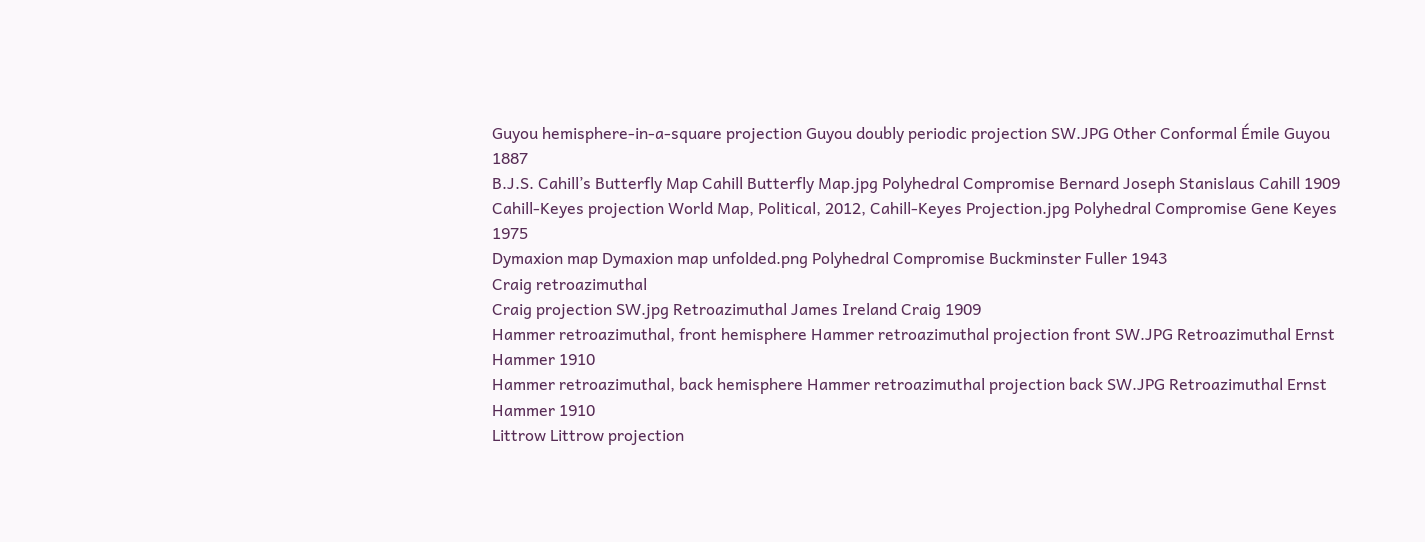Guyou hemisphere-in-a-square projection Guyou doubly periodic projection SW.JPG Other Conformal Émile Guyou 1887
B.J.S. Cahill’s Butterfly Map Cahill Butterfly Map.jpg Polyhedral Compromise Bernard Joseph Stanislaus Cahill 1909
Cahill-Keyes projection World Map, Political, 2012, Cahill-Keyes Projection.jpg Polyhedral Compromise Gene Keyes 1975
Dymaxion map Dymaxion map unfolded.png Polyhedral Compromise Buckminster Fuller 1943
Craig retroazimuthal
Craig projection SW.jpg Retroazimuthal James Ireland Craig 1909
Hammer retroazimuthal, front hemisphere Hammer retroazimuthal projection front SW.JPG Retroazimuthal Ernst Hammer 1910
Hammer retroazimuthal, back hemisphere Hammer retroazimuthal projection back SW.JPG Retroazimuthal Ernst Hammer 1910
Littrow Littrow projection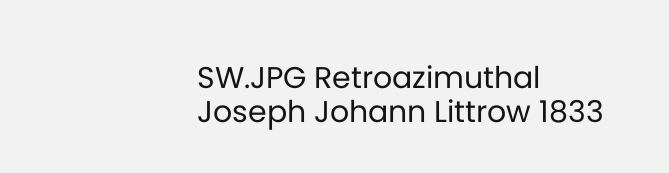SW.JPG Retroazimuthal Joseph Johann Littrow 1833